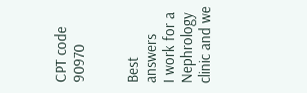CPT code 90970


Best answers
I work for a Nephrology clinic and we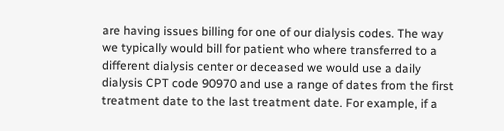are having issues billing for one of our dialysis codes. The way we typically would bill for patient who where transferred to a different dialysis center or deceased we would use a daily dialysis CPT code 90970 and use a range of dates from the first treatment date to the last treatment date. For example, if a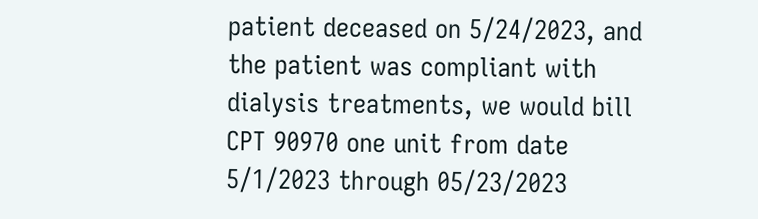patient deceased on 5/24/2023, and the patient was compliant with dialysis treatments, we would bill CPT 90970 one unit from date 5/1/2023 through 05/23/2023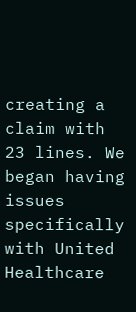creating a claim with 23 lines. We began having issues specifically with United Healthcare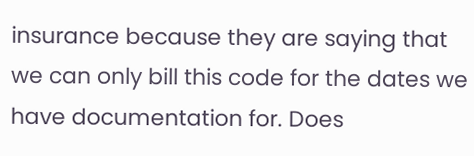insurance because they are saying that we can only bill this code for the dates we have documentation for. Does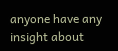anyone have any insight about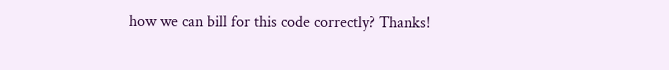how we can bill for this code correctly? Thanks!